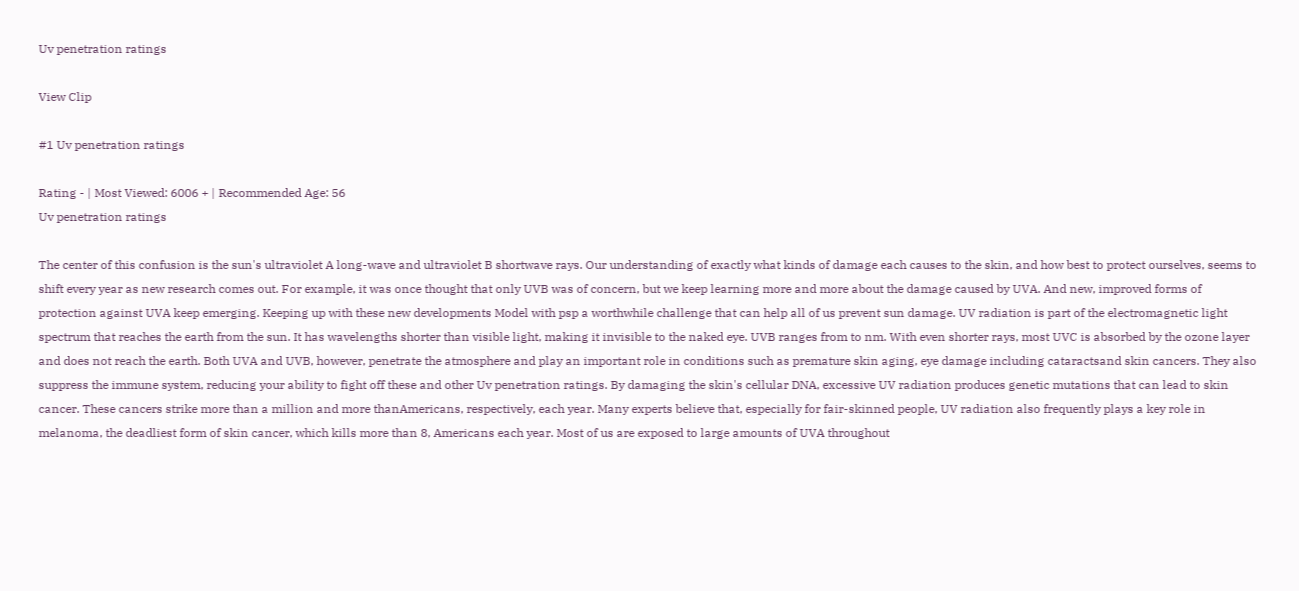Uv penetration ratings

View Clip

#1 Uv penetration ratings

Rating - | Most Viewed: 6006 + | Recommended Age: 56
Uv penetration ratings

The center of this confusion is the sun's ultraviolet A long-wave and ultraviolet B shortwave rays. Our understanding of exactly what kinds of damage each causes to the skin, and how best to protect ourselves, seems to shift every year as new research comes out. For example, it was once thought that only UVB was of concern, but we keep learning more and more about the damage caused by UVA. And new, improved forms of protection against UVA keep emerging. Keeping up with these new developments Model with psp a worthwhile challenge that can help all of us prevent sun damage. UV radiation is part of the electromagnetic light spectrum that reaches the earth from the sun. It has wavelengths shorter than visible light, making it invisible to the naked eye. UVB ranges from to nm. With even shorter rays, most UVC is absorbed by the ozone layer and does not reach the earth. Both UVA and UVB, however, penetrate the atmosphere and play an important role in conditions such as premature skin aging, eye damage including cataractsand skin cancers. They also suppress the immune system, reducing your ability to fight off these and other Uv penetration ratings. By damaging the skin's cellular DNA, excessive UV radiation produces genetic mutations that can lead to skin cancer. These cancers strike more than a million and more thanAmericans, respectively, each year. Many experts believe that, especially for fair-skinned people, UV radiation also frequently plays a key role in melanoma, the deadliest form of skin cancer, which kills more than 8, Americans each year. Most of us are exposed to large amounts of UVA throughout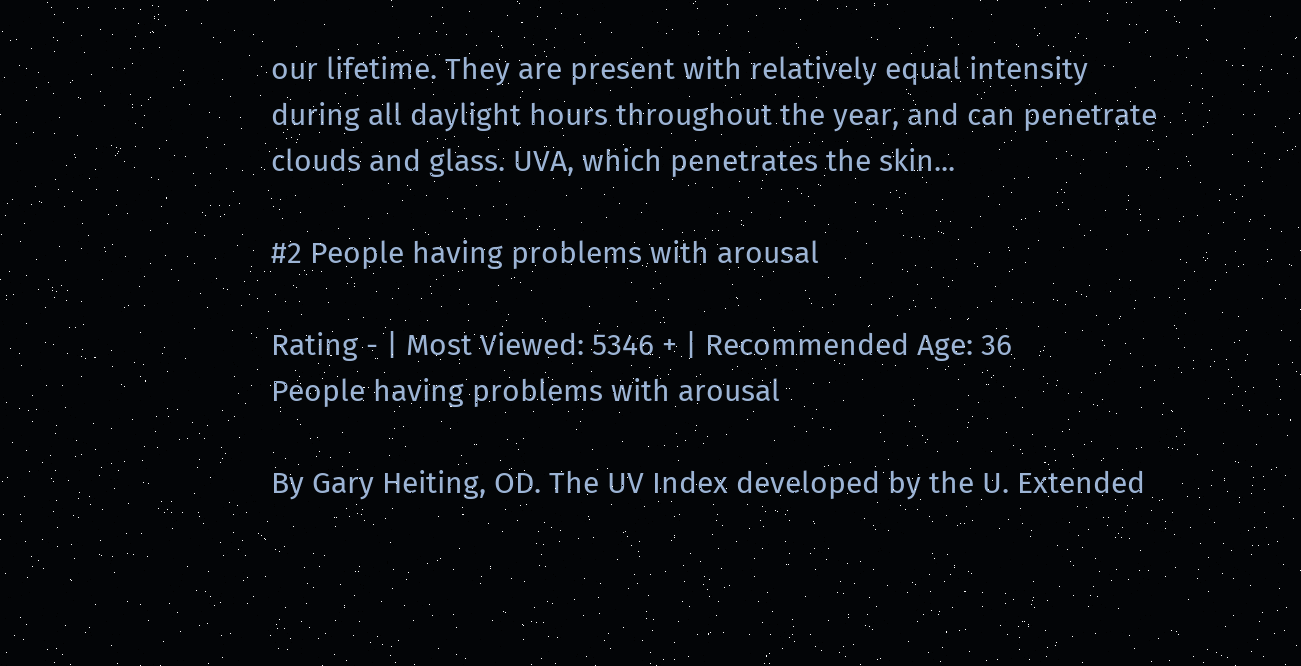our lifetime. They are present with relatively equal intensity during all daylight hours throughout the year, and can penetrate clouds and glass. UVA, which penetrates the skin...

#2 People having problems with arousal

Rating - | Most Viewed: 5346 + | Recommended Age: 36
People having problems with arousal

By Gary Heiting, OD. The UV Index developed by the U. Extended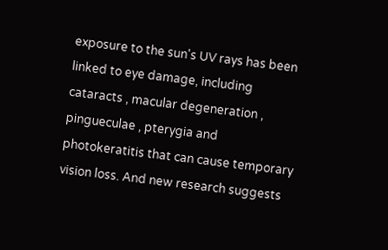exposure to the sun's UV rays has been linked to eye damage, including cataracts , macular degeneration , pingueculae , pterygia and photokeratitis that can cause temporary vision loss. And new research suggests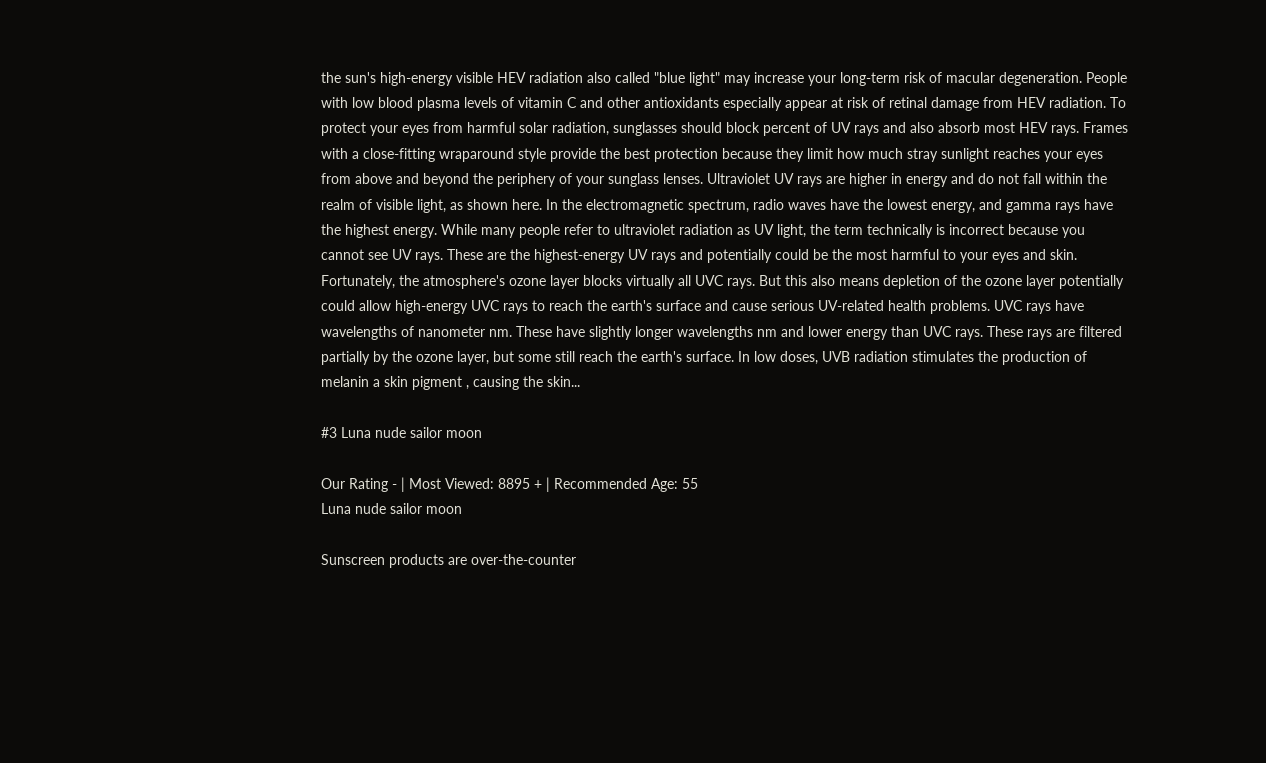the sun's high-energy visible HEV radiation also called "blue light" may increase your long-term risk of macular degeneration. People with low blood plasma levels of vitamin C and other antioxidants especially appear at risk of retinal damage from HEV radiation. To protect your eyes from harmful solar radiation, sunglasses should block percent of UV rays and also absorb most HEV rays. Frames with a close-fitting wraparound style provide the best protection because they limit how much stray sunlight reaches your eyes from above and beyond the periphery of your sunglass lenses. Ultraviolet UV rays are higher in energy and do not fall within the realm of visible light, as shown here. In the electromagnetic spectrum, radio waves have the lowest energy, and gamma rays have the highest energy. While many people refer to ultraviolet radiation as UV light, the term technically is incorrect because you cannot see UV rays. These are the highest-energy UV rays and potentially could be the most harmful to your eyes and skin. Fortunately, the atmosphere's ozone layer blocks virtually all UVC rays. But this also means depletion of the ozone layer potentially could allow high-energy UVC rays to reach the earth's surface and cause serious UV-related health problems. UVC rays have wavelengths of nanometer nm. These have slightly longer wavelengths nm and lower energy than UVC rays. These rays are filtered partially by the ozone layer, but some still reach the earth's surface. In low doses, UVB radiation stimulates the production of melanin a skin pigment , causing the skin...

#3 Luna nude sailor moon

Our Rating - | Most Viewed: 8895 + | Recommended Age: 55
Luna nude sailor moon

Sunscreen products are over-the-counter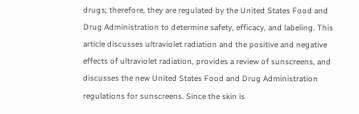drugs; therefore, they are regulated by the United States Food and Drug Administration to determine safety, efficacy, and labeling. This article discusses ultraviolet radiation and the positive and negative effects of ultraviolet radiation, provides a review of sunscreens, and discusses the new United States Food and Drug Administration regulations for sunscreens. Since the skin is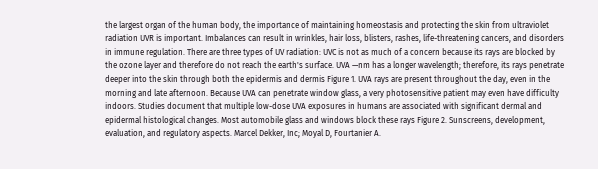the largest organ of the human body, the importance of maintaining homeostasis and protecting the skin from ultraviolet radiation UVR is important. Imbalances can result in wrinkles, hair loss, blisters, rashes, life-threatening cancers, and disorders in immune regulation. There are three types of UV radiation: UVC is not as much of a concern because its rays are blocked by the ozone layer and therefore do not reach the earth's surface. UVA —nm has a longer wavelength; therefore, its rays penetrate deeper into the skin through both the epidermis and dermis Figure 1. UVA rays are present throughout the day, even in the morning and late afternoon. Because UVA can penetrate window glass, a very photosensitive patient may even have difficulty indoors. Studies document that multiple low-dose UVA exposures in humans are associated with significant dermal and epidermal histological changes. Most automobile glass and windows block these rays Figure 2. Sunscreens, development, evaluation, and regulatory aspects. Marcel Dekker, Inc; Moyal D, Fourtanier A.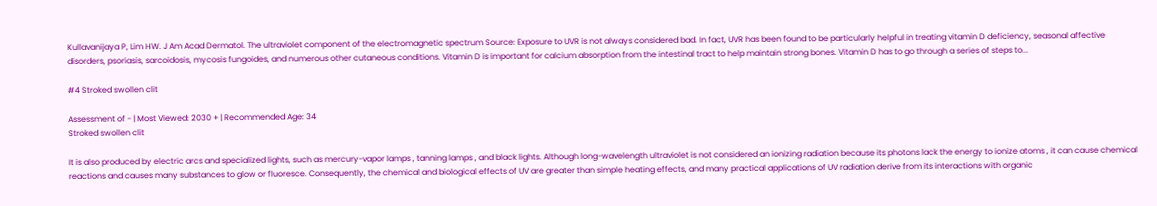Kullavanijaya P, Lim HW. J Am Acad Dermatol. The ultraviolet component of the electromagnetic spectrum Source: Exposure to UVR is not always considered bad. In fact, UVR has been found to be particularly helpful in treating vitamin D deficiency, seasonal affective disorders, psoriasis, sarcoidosis, mycosis fungoides, and numerous other cutaneous conditions. Vitamin D is important for calcium absorption from the intestinal tract to help maintain strong bones. Vitamin D has to go through a series of steps to...

#4 Stroked swollen clit

Assessment of - | Most Viewed: 2030 + | Recommended Age: 34
Stroked swollen clit

It is also produced by electric arcs and specialized lights, such as mercury-vapor lamps , tanning lamps , and black lights. Although long-wavelength ultraviolet is not considered an ionizing radiation because its photons lack the energy to ionize atoms , it can cause chemical reactions and causes many substances to glow or fluoresce. Consequently, the chemical and biological effects of UV are greater than simple heating effects, and many practical applications of UV radiation derive from its interactions with organic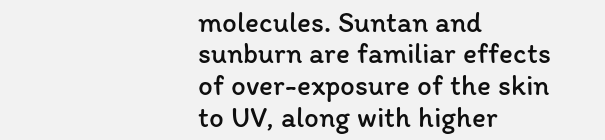molecules. Suntan and sunburn are familiar effects of over-exposure of the skin to UV, along with higher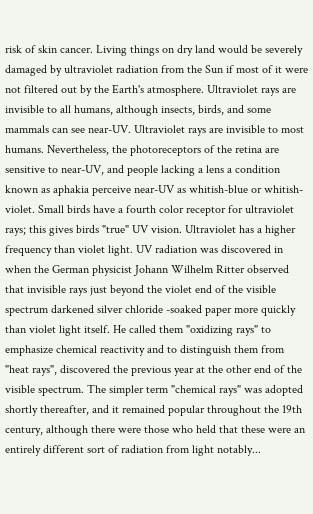risk of skin cancer. Living things on dry land would be severely damaged by ultraviolet radiation from the Sun if most of it were not filtered out by the Earth's atmosphere. Ultraviolet rays are invisible to all humans, although insects, birds, and some mammals can see near-UV. Ultraviolet rays are invisible to most humans. Nevertheless, the photoreceptors of the retina are sensitive to near-UV, and people lacking a lens a condition known as aphakia perceive near-UV as whitish-blue or whitish-violet. Small birds have a fourth color receptor for ultraviolet rays; this gives birds "true" UV vision. Ultraviolet has a higher frequency than violet light. UV radiation was discovered in when the German physicist Johann Wilhelm Ritter observed that invisible rays just beyond the violet end of the visible spectrum darkened silver chloride -soaked paper more quickly than violet light itself. He called them "oxidizing rays" to emphasize chemical reactivity and to distinguish them from "heat rays", discovered the previous year at the other end of the visible spectrum. The simpler term "chemical rays" was adopted shortly thereafter, and it remained popular throughout the 19th century, although there were those who held that these were an entirely different sort of radiation from light notably...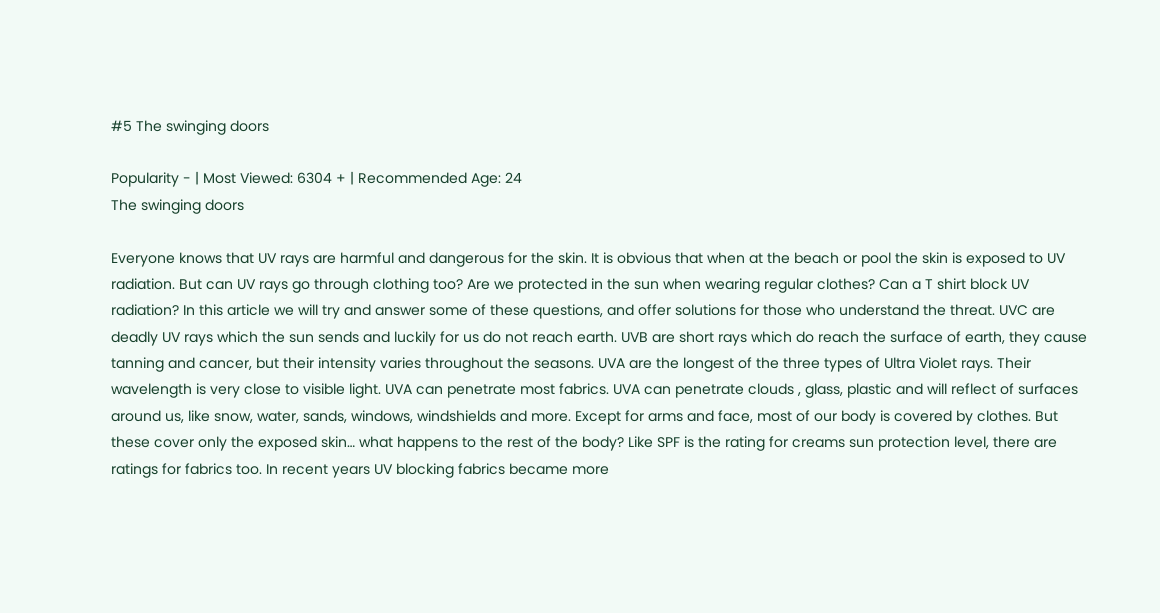#5 The swinging doors

Popularity - | Most Viewed: 6304 + | Recommended Age: 24
The swinging doors

Everyone knows that UV rays are harmful and dangerous for the skin. It is obvious that when at the beach or pool the skin is exposed to UV radiation. But can UV rays go through clothing too? Are we protected in the sun when wearing regular clothes? Can a T shirt block UV radiation? In this article we will try and answer some of these questions, and offer solutions for those who understand the threat. UVC are deadly UV rays which the sun sends and luckily for us do not reach earth. UVB are short rays which do reach the surface of earth, they cause tanning and cancer, but their intensity varies throughout the seasons. UVA are the longest of the three types of Ultra Violet rays. Their wavelength is very close to visible light. UVA can penetrate most fabrics. UVA can penetrate clouds , glass, plastic and will reflect of surfaces around us, like snow, water, sands, windows, windshields and more. Except for arms and face, most of our body is covered by clothes. But these cover only the exposed skin… what happens to the rest of the body? Like SPF is the rating for creams sun protection level, there are ratings for fabrics too. In recent years UV blocking fabrics became more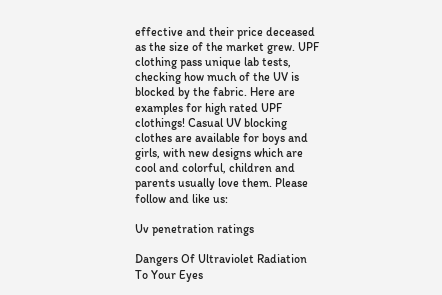effective and their price deceased as the size of the market grew. UPF clothing pass unique lab tests, checking how much of the UV is blocked by the fabric. Here are examples for high rated UPF clothings! Casual UV blocking clothes are available for boys and girls, with new designs which are cool and colorful, children and parents usually love them. Please follow and like us:

Uv penetration ratings

Dangers Of Ultraviolet Radiation To Your Eyes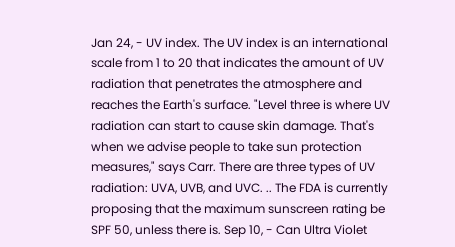Jan 24, - UV index. The UV index is an international scale from 1 to 20 that indicates the amount of UV radiation that penetrates the atmosphere and reaches the Earth's surface. "Level three is where UV radiation can start to cause skin damage. That's when we advise people to take sun protection measures," says Carr. There are three types of UV radiation: UVA, UVB, and UVC. .. The FDA is currently proposing that the maximum sunscreen rating be SPF 50, unless there is. Sep 10, - Can Ultra Violet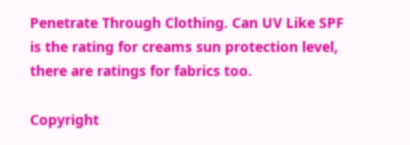Penetrate Through Clothing. Can UV Like SPF is the rating for creams sun protection level, there are ratings for fabrics too.

Copyright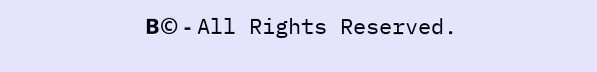В© - All Rights Reserved.